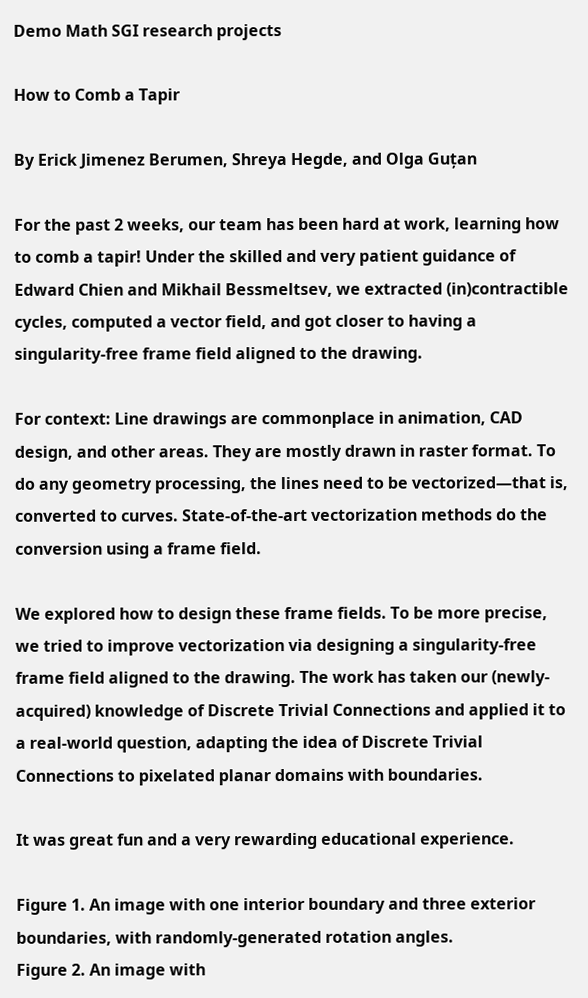Demo Math SGI research projects

How to Comb a Tapir

By Erick Jimenez Berumen, Shreya Hegde, and Olga Guțan

For the past 2 weeks, our team has been hard at work, learning how to comb a tapir! Under the skilled and very patient guidance of Edward Chien and Mikhail Bessmeltsev, we extracted (in)contractible cycles, computed a vector field, and got closer to having a singularity-free frame field aligned to the drawing.

For context: Line drawings are commonplace in animation, CAD design, and other areas. They are mostly drawn in raster format. To do any geometry processing, the lines need to be vectorized—that is, converted to curves. State-of-the-art vectorization methods do the conversion using a frame field.

We explored how to design these frame fields. To be more precise, we tried to improve vectorization via designing a singularity-free frame field aligned to the drawing. The work has taken our (newly-acquired) knowledge of Discrete Trivial Connections and applied it to a real-world question, adapting the idea of Discrete Trivial Connections to pixelated planar domains with boundaries.

It was great fun and a very rewarding educational experience.

Figure 1. An image with one interior boundary and three exterior boundaries, with randomly-generated rotation angles.
Figure 2. An image with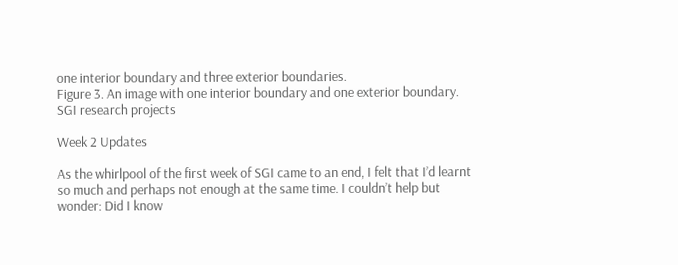one interior boundary and three exterior boundaries.
Figure 3. An image with one interior boundary and one exterior boundary.
SGI research projects

Week 2 Updates

As the whirlpool of the first week of SGI came to an end, I felt that I’d learnt so much and perhaps not enough at the same time. I couldn’t help but wonder: Did I know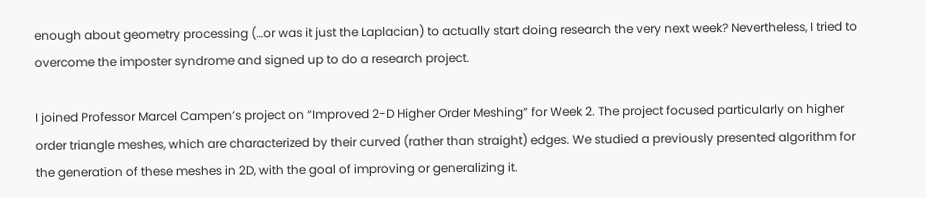enough about geometry processing (…or was it just the Laplacian) to actually start doing research the very next week? Nevertheless, I tried to overcome the imposter syndrome and signed up to do a research project.

I joined Professor Marcel Campen’s project on “Improved 2-D Higher Order Meshing” for Week 2. The project focused particularly on higher order triangle meshes, which are characterized by their curved (rather than straight) edges. We studied a previously presented algorithm for the generation of these meshes in 2D, with the goal of improving or generalizing it.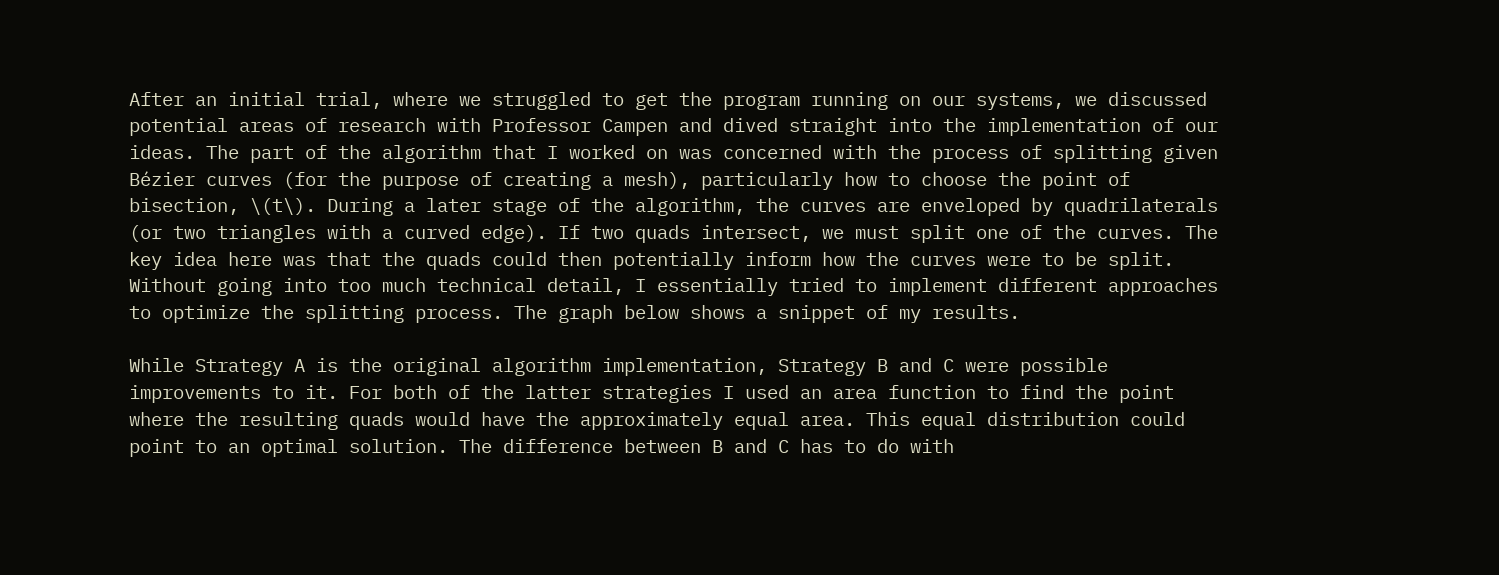After an initial trial, where we struggled to get the program running on our systems, we discussed potential areas of research with Professor Campen and dived straight into the implementation of our ideas. The part of the algorithm that I worked on was concerned with the process of splitting given Bézier curves (for the purpose of creating a mesh), particularly how to choose the point of bisection, \(t\). During a later stage of the algorithm, the curves are enveloped by quadrilaterals (or two triangles with a curved edge). If two quads intersect, we must split one of the curves. The key idea here was that the quads could then potentially inform how the curves were to be split. Without going into too much technical detail, I essentially tried to implement different approaches to optimize the splitting process. The graph below shows a snippet of my results.

While Strategy A is the original algorithm implementation, Strategy B and C were possible improvements to it. For both of the latter strategies I used an area function to find the point where the resulting quads would have the approximately equal area. This equal distribution could point to an optimal solution. The difference between B and C has to do with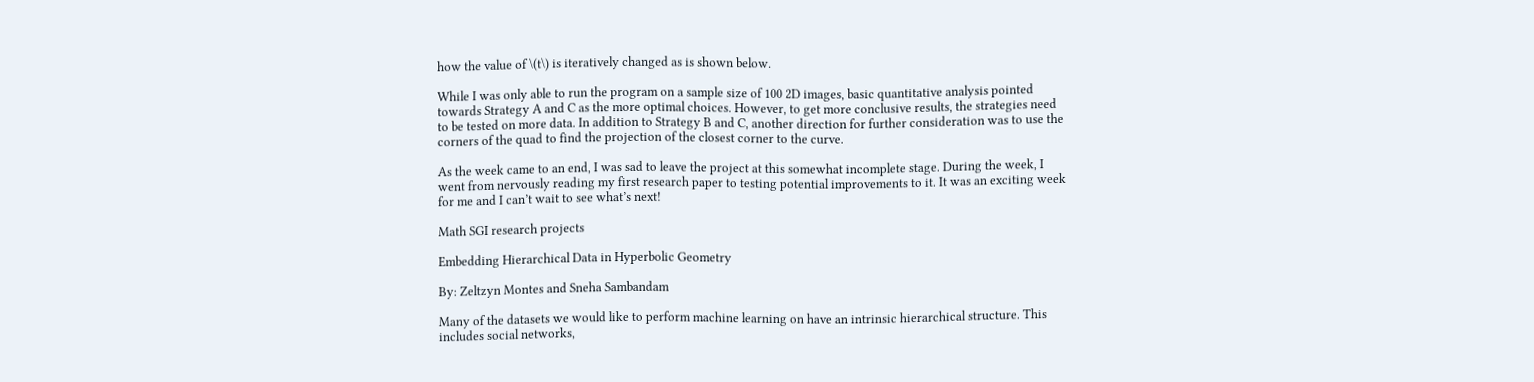how the value of \(t\) is iteratively changed as is shown below.

While I was only able to run the program on a sample size of 100 2D images, basic quantitative analysis pointed towards Strategy A and C as the more optimal choices. However, to get more conclusive results, the strategies need to be tested on more data. In addition to Strategy B and C, another direction for further consideration was to use the corners of the quad to find the projection of the closest corner to the curve.

As the week came to an end, I was sad to leave the project at this somewhat incomplete stage. During the week, I went from nervously reading my first research paper to testing potential improvements to it. It was an exciting week for me and I can’t wait to see what’s next!

Math SGI research projects

Embedding Hierarchical Data in Hyperbolic Geometry

By: Zeltzyn Montes and Sneha Sambandam

Many of the datasets we would like to perform machine learning on have an intrinsic hierarchical structure. This includes social networks,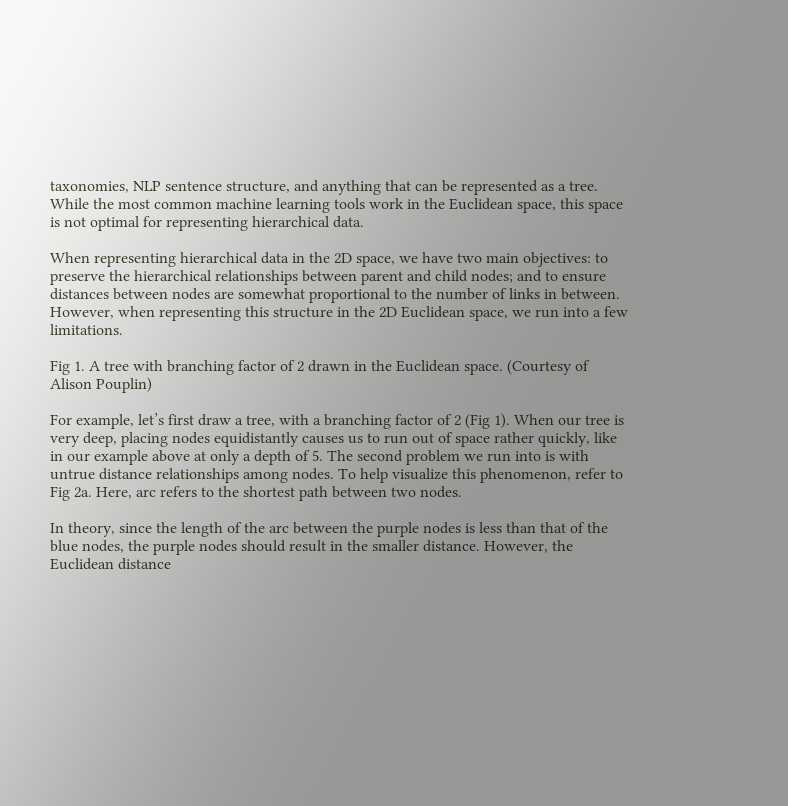taxonomies, NLP sentence structure, and anything that can be represented as a tree. While the most common machine learning tools work in the Euclidean space, this space is not optimal for representing hierarchical data.

When representing hierarchical data in the 2D space, we have two main objectives: to preserve the hierarchical relationships between parent and child nodes; and to ensure distances between nodes are somewhat proportional to the number of links in between. However, when representing this structure in the 2D Euclidean space, we run into a few limitations.

Fig 1. A tree with branching factor of 2 drawn in the Euclidean space. (Courtesy of Alison Pouplin)

For example, let’s first draw a tree, with a branching factor of 2 (Fig 1). When our tree is very deep, placing nodes equidistantly causes us to run out of space rather quickly, like in our example above at only a depth of 5. The second problem we run into is with untrue distance relationships among nodes. To help visualize this phenomenon, refer to Fig 2a. Here, arc refers to the shortest path between two nodes.

In theory, since the length of the arc between the purple nodes is less than that of the blue nodes, the purple nodes should result in the smaller distance. However, the Euclidean distance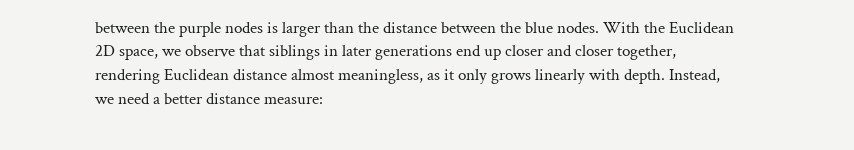between the purple nodes is larger than the distance between the blue nodes. With the Euclidean 2D space, we observe that siblings in later generations end up closer and closer together, rendering Euclidean distance almost meaningless, as it only grows linearly with depth. Instead, we need a better distance measure: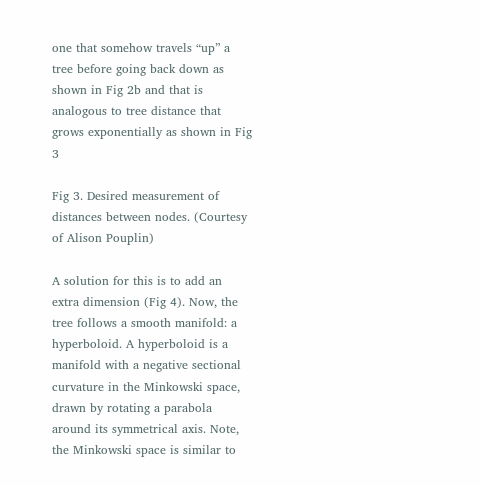one that somehow travels “up” a tree before going back down as shown in Fig 2b and that is analogous to tree distance that grows exponentially as shown in Fig 3

Fig 3. Desired measurement of distances between nodes. (Courtesy of Alison Pouplin)

A solution for this is to add an extra dimension (Fig 4). Now, the tree follows a smooth manifold: a hyperboloid. A hyperboloid is a manifold with a negative sectional curvature in the Minkowski space, drawn by rotating a parabola around its symmetrical axis. Note, the Minkowski space is similar to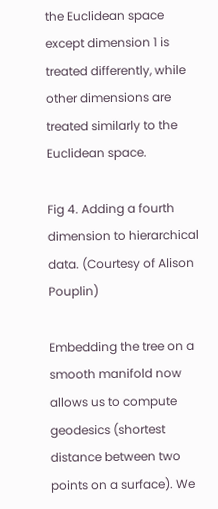the Euclidean space except dimension 1 is treated differently, while other dimensions are treated similarly to the Euclidean space.

Fig 4. Adding a fourth dimension to hierarchical data. (Courtesy of Alison Pouplin)

Embedding the tree on a smooth manifold now allows us to compute geodesics (shortest distance between two points on a surface). We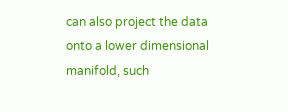can also project the data onto a lower dimensional manifold, such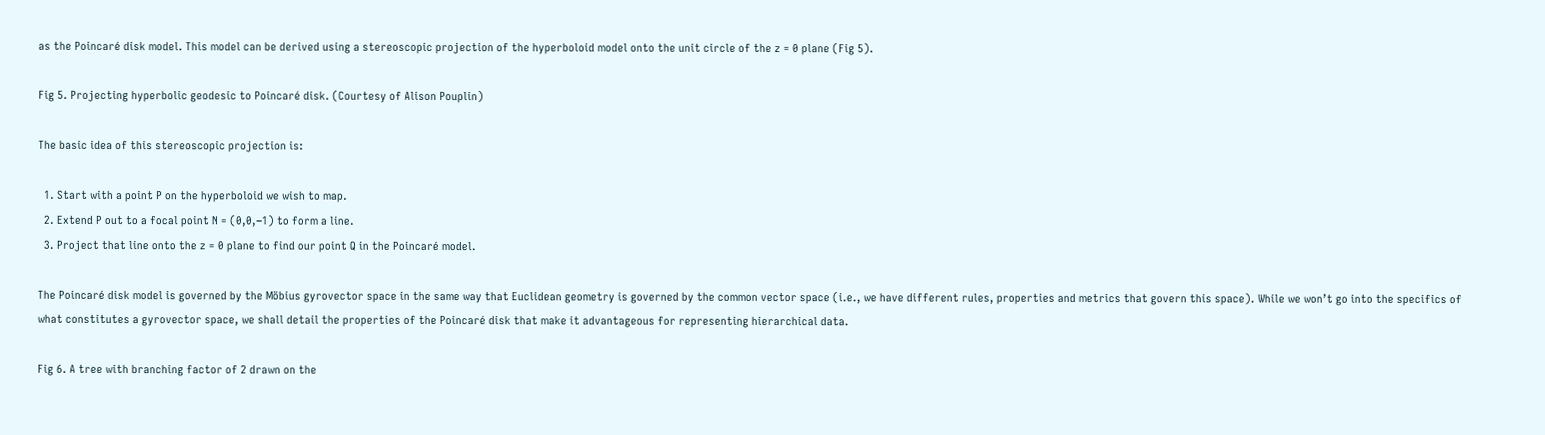as the Poincaré disk model. This model can be derived using a stereoscopic projection of the hyperboloid model onto the unit circle of the z = 0 plane (Fig 5).

Fig 5. Projecting hyperbolic geodesic to Poincaré disk. (Courtesy of Alison Pouplin)

The basic idea of this stereoscopic projection is:

  1. Start with a point P on the hyperboloid we wish to map.
  2. Extend P out to a focal point N = (0,0,−1) to form a line.
  3. Project that line onto the z = 0 plane to find our point Q in the Poincaré model.

The Poincaré disk model is governed by the Möbius gyrovector space in the same way that Euclidean geometry is governed by the common vector space (i.e., we have different rules, properties and metrics that govern this space). While we won’t go into the specifics of what constitutes a gyrovector space, we shall detail the properties of the Poincaré disk that make it advantageous for representing hierarchical data.

Fig 6. A tree with branching factor of 2 drawn on the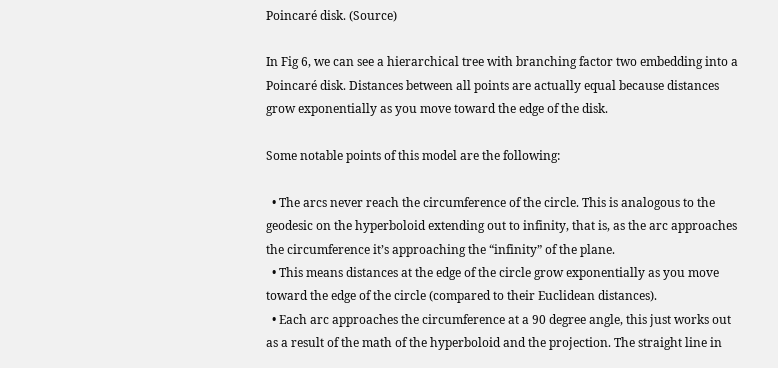Poincaré disk. (Source)

In Fig 6, we can see a hierarchical tree with branching factor two embedding into a Poincaré disk. Distances between all points are actually equal because distances grow exponentially as you move toward the edge of the disk.

Some notable points of this model are the following:

  • The arcs never reach the circumference of the circle. This is analogous to the geodesic on the hyperboloid extending out to infinity, that is, as the arc approaches the circumference it’s approaching the “infinity” of the plane.
  • This means distances at the edge of the circle grow exponentially as you move toward the edge of the circle (compared to their Euclidean distances).
  • Each arc approaches the circumference at a 90 degree angle, this just works out as a result of the math of the hyperboloid and the projection. The straight line in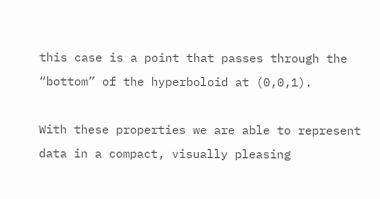this case is a point that passes through the “bottom” of the hyperboloid at (0,0,1).

With these properties we are able to represent data in a compact, visually pleasing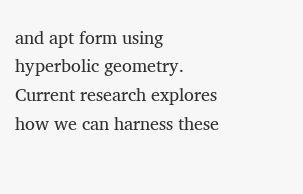and apt form using hyperbolic geometry. Current research explores how we can harness these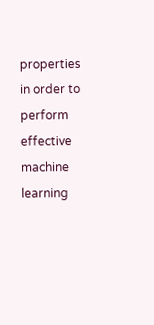properties in order to perform effective machine learning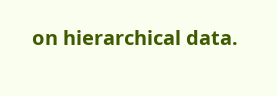on hierarchical data.